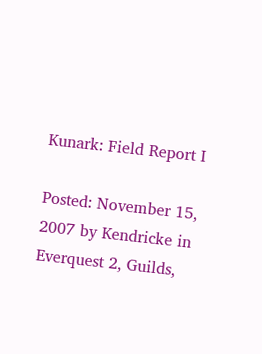Kunark: Field Report I

Posted: November 15, 2007 by Kendricke in Everquest 2, Guilds,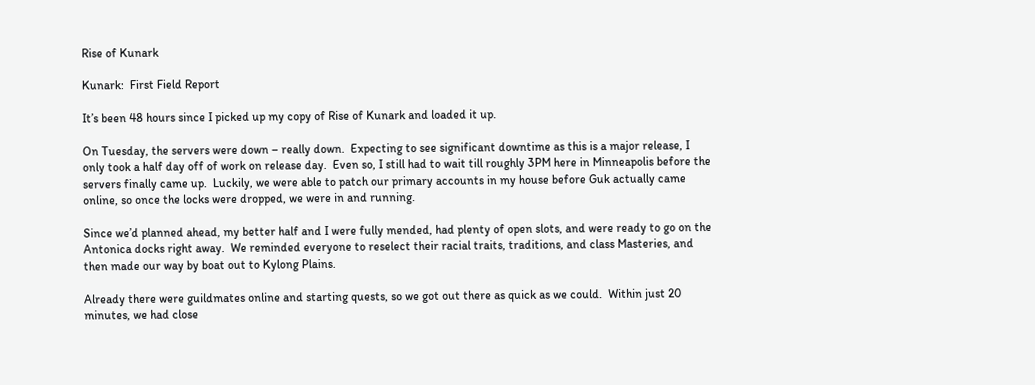Rise of Kunark

Kunark:  First Field Report

It’s been 48 hours since I picked up my copy of Rise of Kunark and loaded it up.

On Tuesday, the servers were down – really down.  Expecting to see significant downtime as this is a major release, I only took a half day off of work on release day.  Even so, I still had to wait till roughly 3PM here in Minneapolis before the servers finally came up.  Luckily, we were able to patch our primary accounts in my house before Guk actually came online, so once the locks were dropped, we were in and running.

Since we’d planned ahead, my better half and I were fully mended, had plenty of open slots, and were ready to go on the Antonica docks right away.  We reminded everyone to reselect their racial traits, traditions, and class Masteries, and then made our way by boat out to Kylong Plains.

Already there were guildmates online and starting quests, so we got out there as quick as we could.  Within just 20 minutes, we had close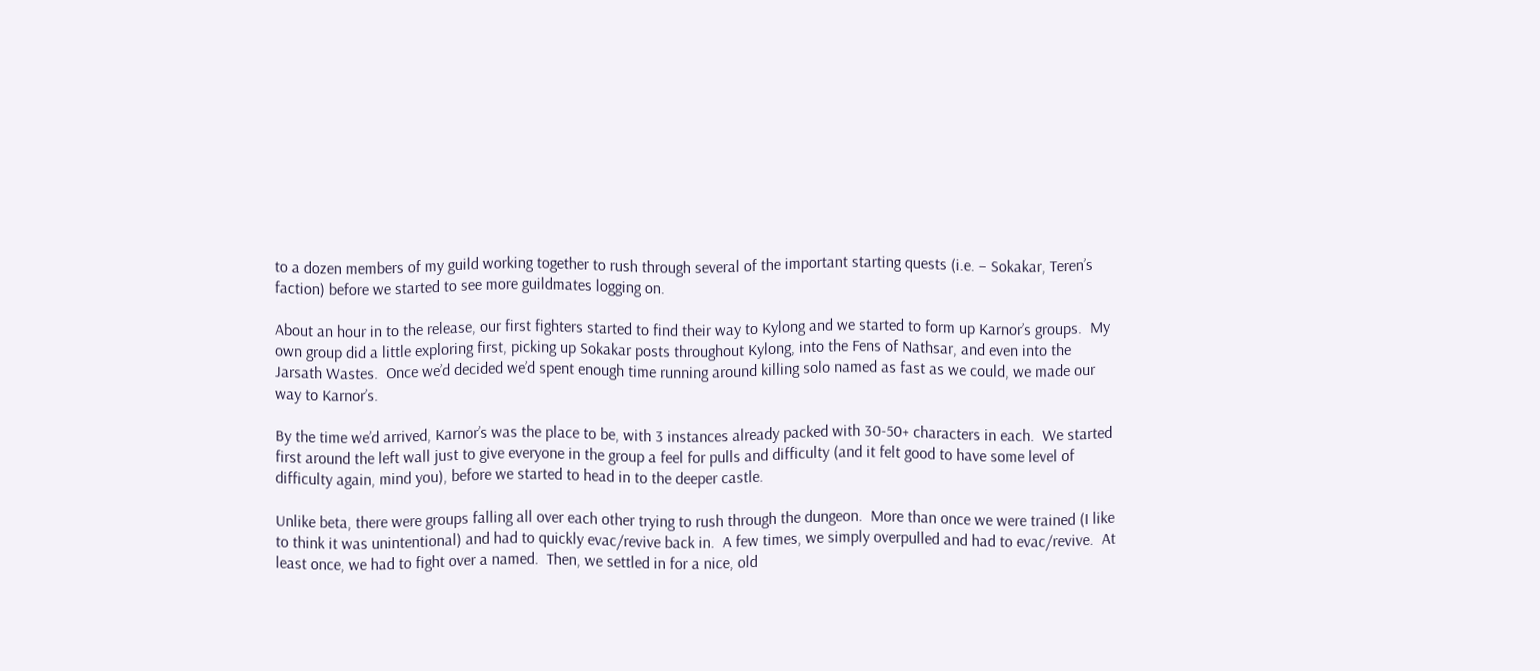to a dozen members of my guild working together to rush through several of the important starting quests (i.e. – Sokakar, Teren’s faction) before we started to see more guildmates logging on.

About an hour in to the release, our first fighters started to find their way to Kylong and we started to form up Karnor’s groups.  My own group did a little exploring first, picking up Sokakar posts throughout Kylong, into the Fens of Nathsar, and even into the Jarsath Wastes.  Once we’d decided we’d spent enough time running around killing solo named as fast as we could, we made our way to Karnor’s.

By the time we’d arrived, Karnor’s was the place to be, with 3 instances already packed with 30-50+ characters in each.  We started first around the left wall just to give everyone in the group a feel for pulls and difficulty (and it felt good to have some level of difficulty again, mind you), before we started to head in to the deeper castle.

Unlike beta, there were groups falling all over each other trying to rush through the dungeon.  More than once we were trained (I like to think it was unintentional) and had to quickly evac/revive back in.  A few times, we simply overpulled and had to evac/revive.  At least once, we had to fight over a named.  Then, we settled in for a nice, old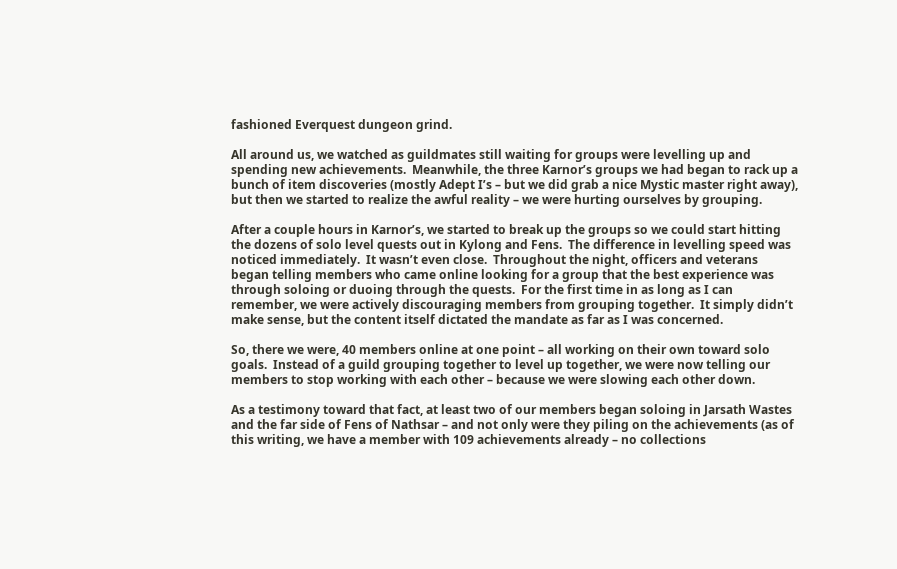fashioned Everquest dungeon grind.

All around us, we watched as guildmates still waiting for groups were levelling up and spending new achievements.  Meanwhile, the three Karnor’s groups we had began to rack up a bunch of item discoveries (mostly Adept I’s – but we did grab a nice Mystic master right away), but then we started to realize the awful reality – we were hurting ourselves by grouping.

After a couple hours in Karnor’s, we started to break up the groups so we could start hitting the dozens of solo level quests out in Kylong and Fens.  The difference in levelling speed was noticed immediately.  It wasn’t even close.  Throughout the night, officers and veterans began telling members who came online looking for a group that the best experience was through soloing or duoing through the quests.  For the first time in as long as I can remember, we were actively discouraging members from grouping together.  It simply didn’t make sense, but the content itself dictated the mandate as far as I was concerned.

So, there we were, 40 members online at one point – all working on their own toward solo goals.  Instead of a guild grouping together to level up together, we were now telling our members to stop working with each other – because we were slowing each other down.

As a testimony toward that fact, at least two of our members began soloing in Jarsath Wastes and the far side of Fens of Nathsar – and not only were they piling on the achievements (as of this writing, we have a member with 109 achievements already – no collections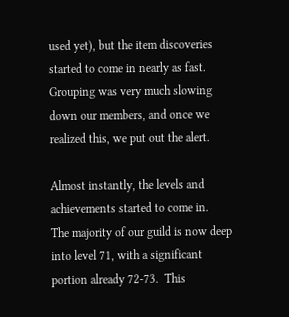used yet), but the item discoveries started to come in nearly as fast.  Grouping was very much slowing down our members, and once we realized this, we put out the alert.

Almost instantly, the levels and achievements started to come in.  The majority of our guild is now deep into level 71, with a significant portion already 72-73.  This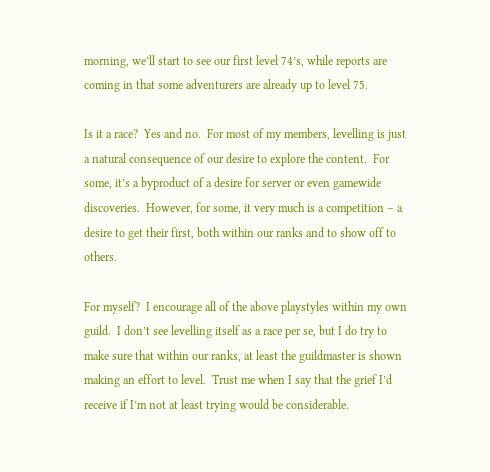morning, we’ll start to see our first level 74’s, while reports are coming in that some adventurers are already up to level 75.

Is it a race?  Yes and no.  For most of my members, levelling is just a natural consequence of our desire to explore the content.  For some, it’s a byproduct of a desire for server or even gamewide discoveries.  However, for some, it very much is a competition – a desire to get their first, both within our ranks and to show off to others.

For myself?  I encourage all of the above playstyles within my own guild.  I don’t see levelling itself as a race per se, but I do try to make sure that within our ranks, at least the guildmaster is shown making an effort to level.  Trust me when I say that the grief I’d receive if I’m not at least trying would be considerable.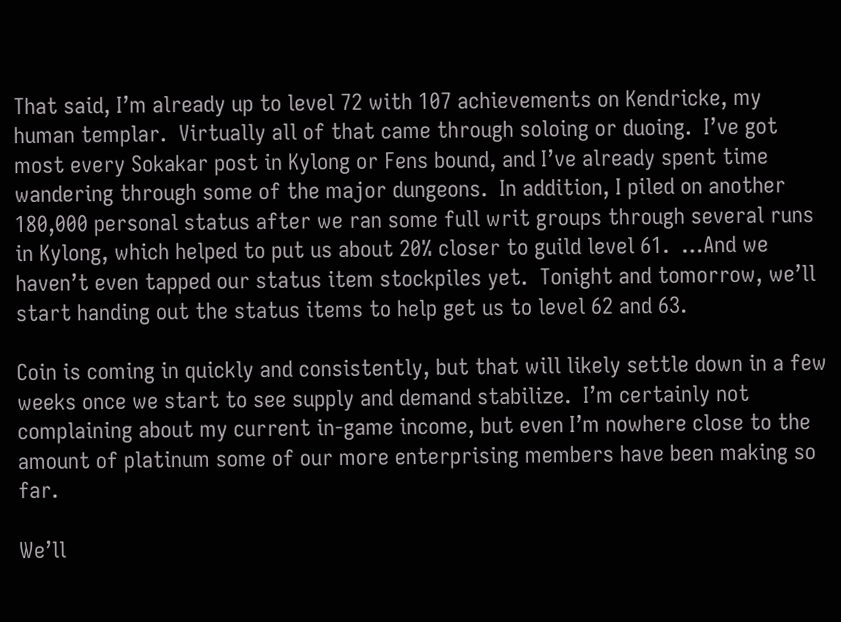That said, I’m already up to level 72 with 107 achievements on Kendricke, my human templar.  Virtually all of that came through soloing or duoing.  I’ve got most every Sokakar post in Kylong or Fens bound, and I’ve already spent time wandering through some of the major dungeons.  In addition, I piled on another 180,000 personal status after we ran some full writ groups through several runs in Kylong, which helped to put us about 20% closer to guild level 61.  …And we haven’t even tapped our status item stockpiles yet.  Tonight and tomorrow, we’ll start handing out the status items to help get us to level 62 and 63.

Coin is coming in quickly and consistently, but that will likely settle down in a few weeks once we start to see supply and demand stabilize.  I’m certainly not complaining about my current in-game income, but even I’m nowhere close to the amount of platinum some of our more enterprising members have been making so far.

We’ll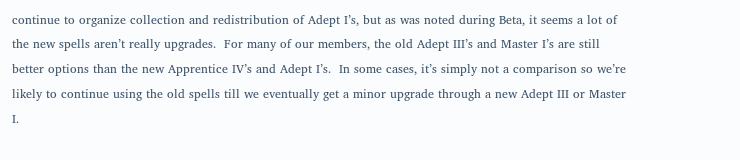continue to organize collection and redistribution of Adept I’s, but as was noted during Beta, it seems a lot of the new spells aren’t really upgrades.  For many of our members, the old Adept III’s and Master I’s are still better options than the new Apprentice IV’s and Adept I’s.  In some cases, it’s simply not a comparison so we’re likely to continue using the old spells till we eventually get a minor upgrade through a new Adept III or Master I.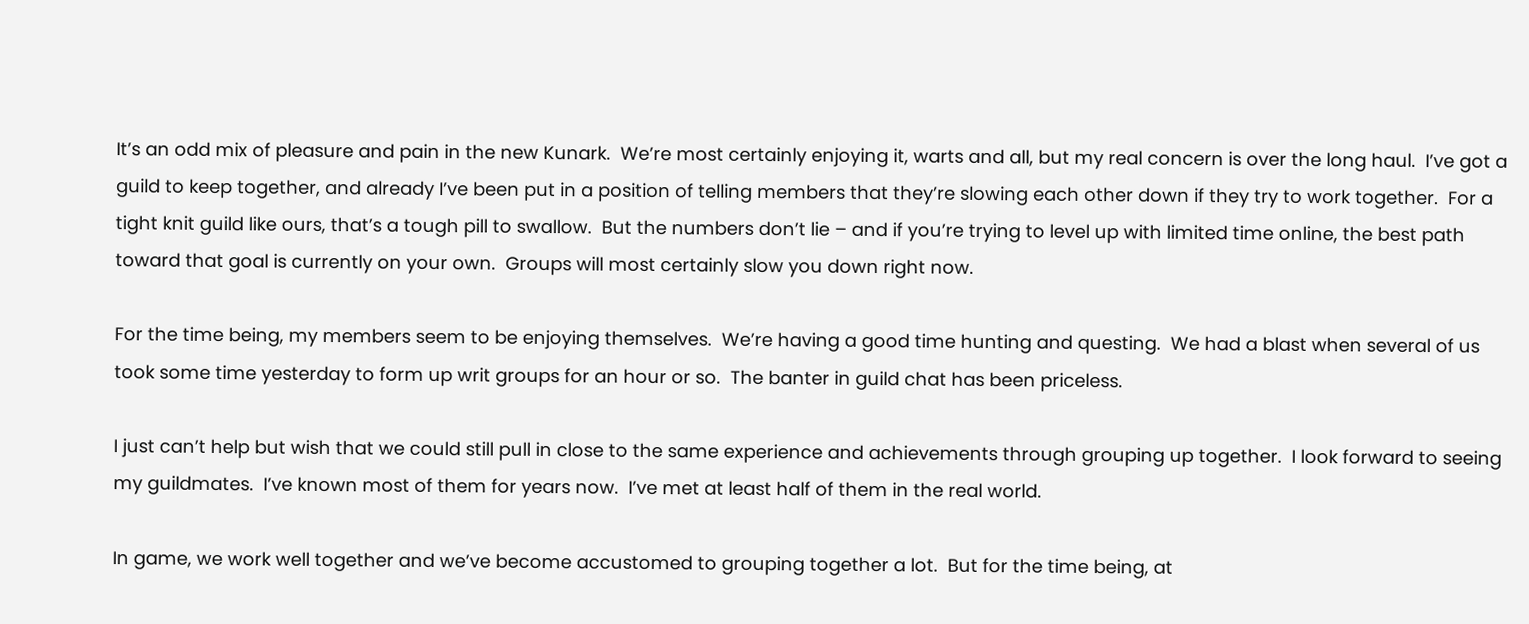It’s an odd mix of pleasure and pain in the new Kunark.  We’re most certainly enjoying it, warts and all, but my real concern is over the long haul.  I’ve got a guild to keep together, and already I’ve been put in a position of telling members that they’re slowing each other down if they try to work together.  For a tight knit guild like ours, that’s a tough pill to swallow.  But the numbers don’t lie – and if you’re trying to level up with limited time online, the best path toward that goal is currently on your own.  Groups will most certainly slow you down right now.

For the time being, my members seem to be enjoying themselves.  We’re having a good time hunting and questing.  We had a blast when several of us took some time yesterday to form up writ groups for an hour or so.  The banter in guild chat has been priceless.

I just can’t help but wish that we could still pull in close to the same experience and achievements through grouping up together.  I look forward to seeing my guildmates.  I’ve known most of them for years now.  I’ve met at least half of them in the real world.

In game, we work well together and we’ve become accustomed to grouping together a lot.  But for the time being, at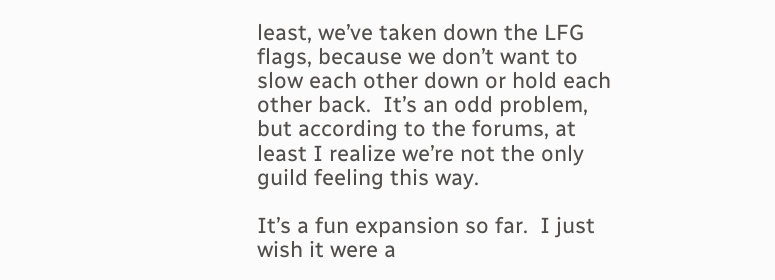least, we’ve taken down the LFG flags, because we don’t want to slow each other down or hold each other back.  It’s an odd problem, but according to the forums, at least I realize we’re not the only guild feeling this way.

It’s a fun expansion so far.  I just wish it were a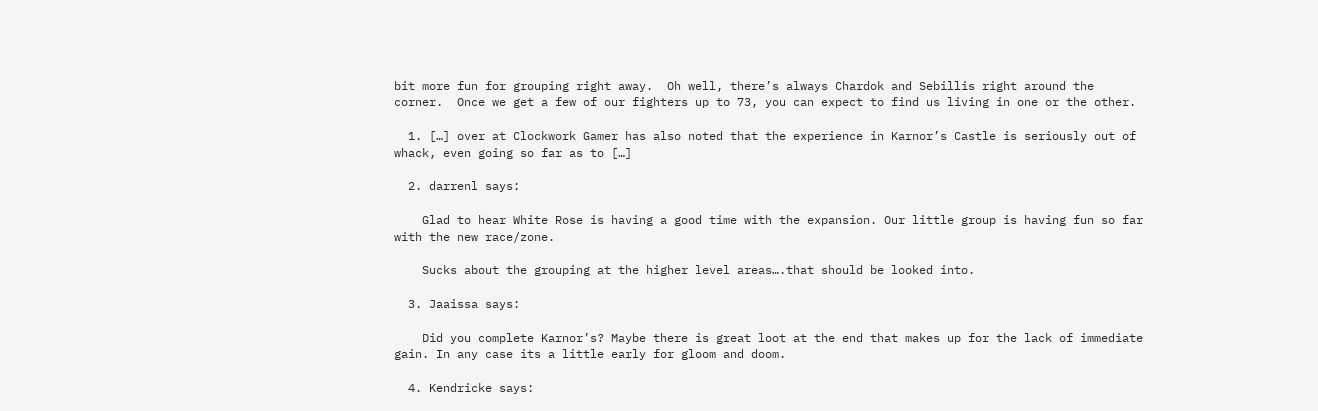bit more fun for grouping right away.  Oh well, there’s always Chardok and Sebillis right around the corner.  Once we get a few of our fighters up to 73, you can expect to find us living in one or the other.

  1. […] over at Clockwork Gamer has also noted that the experience in Karnor’s Castle is seriously out of whack, even going so far as to […]

  2. darrenl says:

    Glad to hear White Rose is having a good time with the expansion. Our little group is having fun so far with the new race/zone.

    Sucks about the grouping at the higher level areas….that should be looked into.

  3. Jaaissa says:

    Did you complete Karnor’s? Maybe there is great loot at the end that makes up for the lack of immediate gain. In any case its a little early for gloom and doom.

  4. Kendricke says: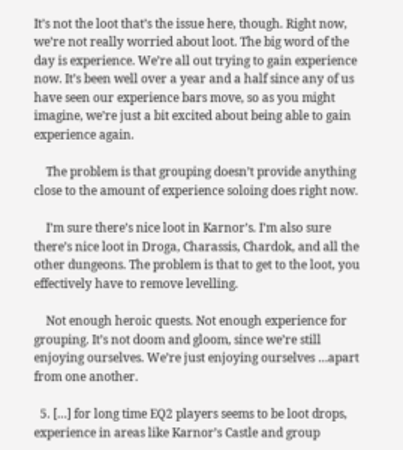It’s not the loot that’s the issue here, though. Right now, we’re not really worried about loot. The big word of the day is experience. We’re all out trying to gain experience now. It’s been well over a year and a half since any of us have seen our experience bars move, so as you might imagine, we’re just a bit excited about being able to gain experience again.

    The problem is that grouping doesn’t provide anything close to the amount of experience soloing does right now.

    I’m sure there’s nice loot in Karnor’s. I’m also sure there’s nice loot in Droga, Charassis, Chardok, and all the other dungeons. The problem is that to get to the loot, you effectively have to remove levelling.

    Not enough heroic quests. Not enough experience for grouping. It’s not doom and gloom, since we’re still enjoying ourselves. We’re just enjoying ourselves …apart from one another.

  5. […] for long time EQ2 players seems to be loot drops, experience in areas like Karnor’s Castle and group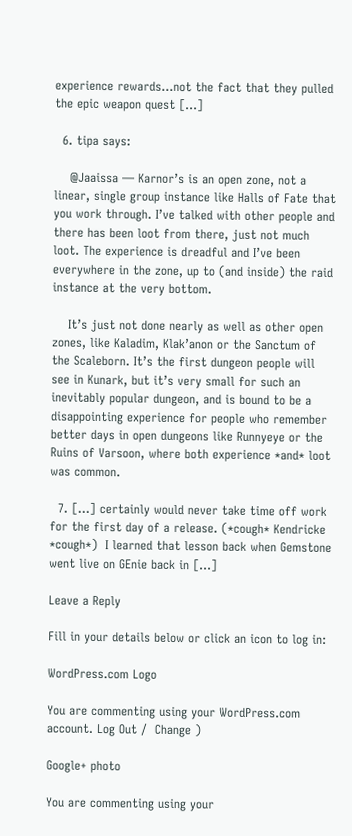experience rewards…not the fact that they pulled the epic weapon quest […]

  6. tipa says:

    @Jaaissa — Karnor’s is an open zone, not a linear, single group instance like Halls of Fate that you work through. I’ve talked with other people and there has been loot from there, just not much loot. The experience is dreadful and I’ve been everywhere in the zone, up to (and inside) the raid instance at the very bottom.

    It’s just not done nearly as well as other open zones, like Kaladim, Klak’anon or the Sanctum of the Scaleborn. It’s the first dungeon people will see in Kunark, but it’s very small for such an inevitably popular dungeon, and is bound to be a disappointing experience for people who remember better days in open dungeons like Runnyeye or the Ruins of Varsoon, where both experience *and* loot was common.

  7. […] certainly would never take time off work for the first day of a release. (*cough* Kendricke *cough*)  I learned that lesson back when Gemstone went live on GEnie back in […]

Leave a Reply

Fill in your details below or click an icon to log in:

WordPress.com Logo

You are commenting using your WordPress.com account. Log Out /  Change )

Google+ photo

You are commenting using your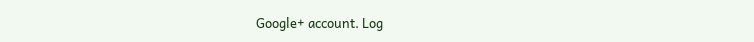Google+ account. Log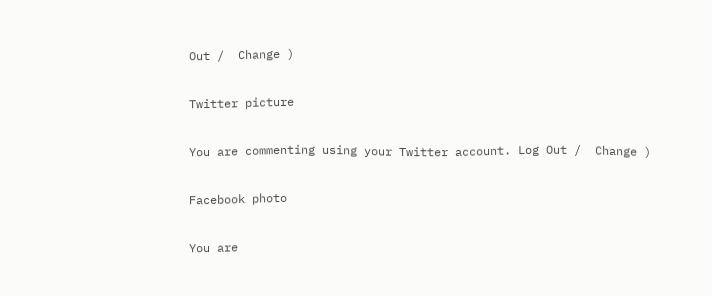Out /  Change )

Twitter picture

You are commenting using your Twitter account. Log Out /  Change )

Facebook photo

You are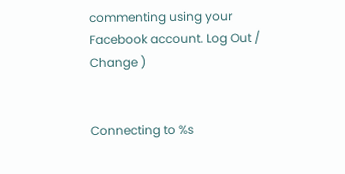commenting using your Facebook account. Log Out /  Change )


Connecting to %s